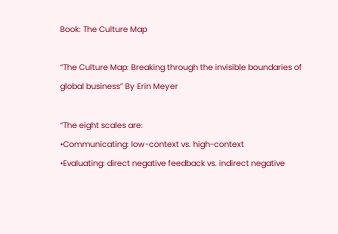Book: The Culture Map

“The Culture Map: Breaking through the invisible boundaries of global business” By Erin Meyer

“The eight scales are:
•Communicating: low-context vs. high-context
•Evaluating: direct negative feedback vs. indirect negative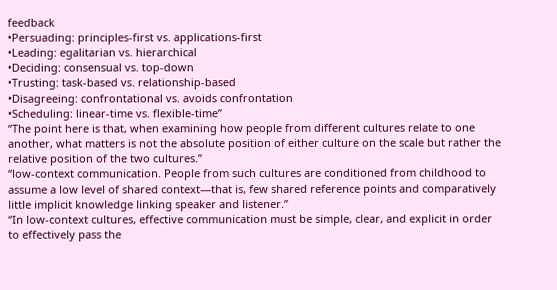feedback
•Persuading: principles-first vs. applications-first
•Leading: egalitarian vs. hierarchical
•Deciding: consensual vs. top-down
•Trusting: task-based vs. relationship-based
•Disagreeing: confrontational vs. avoids confrontation
•Scheduling: linear-time vs. flexible-time”
“The point here is that, when examining how people from different cultures relate to one another, what matters is not the absolute position of either culture on the scale but rather the relative position of the two cultures.”
“low-context communication. People from such cultures are conditioned from childhood to assume a low level of shared context—that is, few shared reference points and comparatively little implicit knowledge linking speaker and listener.”
“In low-context cultures, effective communication must be simple, clear, and explicit in order to effectively pass the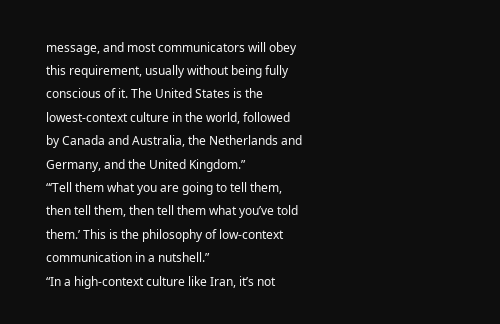message, and most communicators will obey this requirement, usually without being fully conscious of it. The United States is the lowest-context culture in the world, followed by Canada and Australia, the Netherlands and Germany, and the United Kingdom.”
“‘Tell them what you are going to tell them, then tell them, then tell them what you’ve told them.’ This is the philosophy of low-context communication in a nutshell.”
“In a high-context culture like Iran, it’s not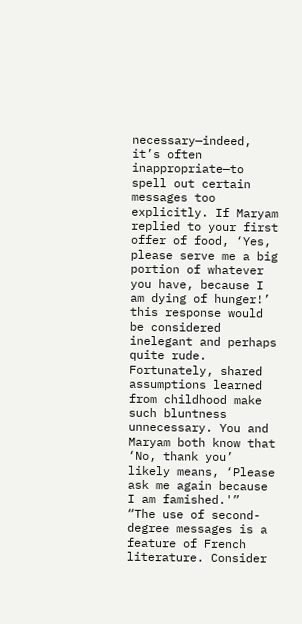necessary—indeed, it’s often inappropriate—to spell out certain messages too explicitly. If Maryam replied to your first offer of food, ‘Yes, please serve me a big portion of whatever you have, because I am dying of hunger!’ this response would be considered inelegant and perhaps quite rude. Fortunately, shared assumptions learned from childhood make such bluntness unnecessary. You and Maryam both know that ‘No, thank you’ likely means, ‘Please ask me again because I am famished.'”
“The use of second-degree messages is a feature of French literature. Consider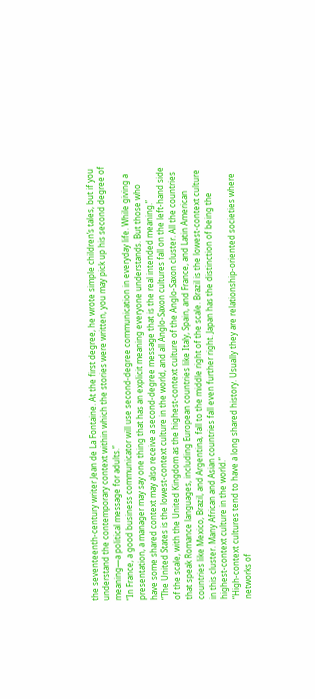the seventeenth-century writer Jean de La Fontaine. At the first degree, he wrote simple children’s tales, but if you understand the contemporary context within which the stories were written, you may pick up his second degree of meaning—a political message for adults.”
“In France, a good business communicator will use second-degree communication in everyday life. While giving a presentation, a manager may say one thing that has an explicit meaning everyone understands. But those who have some shared context may also receive a second-degree message that is the real intended meaning.”
“The United States is the lowest-context culture in the world, and all Anglo-Saxon cultures fall on the left-hand side of the scale, with the United Kingdom as the highest-context culture of the Anglo-Saxon cluster. All the countries that speak Romance languages, including European countries like Italy, Spain, and France, and Latin American countries like Mexico, Brazil, and Argentina, fall to the middle right of the scale. Brazil is the lowest-context culture in this cluster. Many African and Asian countries fall even further right. Japan has the distinction of being the highest-context culture in the world.”
“High-context cultures tend to have a long shared history. Usually they are relationship-oriented societies where networks of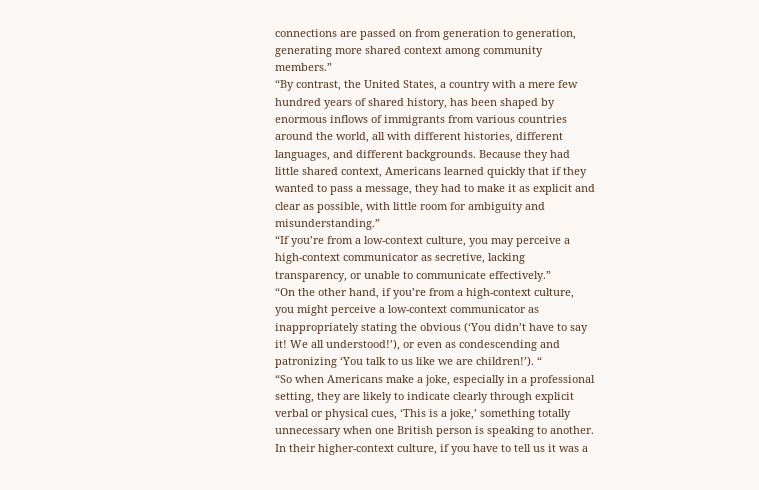connections are passed on from generation to generation, generating more shared context among community members.”
“By contrast, the United States, a country with a mere few hundred years of shared history, has been shaped by enormous inflows of immigrants from various countries around the world, all with different histories, different languages, and different backgrounds. Because they had little shared context, Americans learned quickly that if they wanted to pass a message, they had to make it as explicit and clear as possible, with little room for ambiguity and misunderstanding.”
“If you’re from a low-context culture, you may perceive a high-context communicator as secretive, lacking transparency, or unable to communicate effectively.”
“On the other hand, if you’re from a high-context culture, you might perceive a low-context communicator as inappropriately stating the obvious (‘You didn’t have to say it! We all understood!’), or even as condescending and patronizing ‘You talk to us like we are children!’). “
“So when Americans make a joke, especially in a professional setting, they are likely to indicate clearly through explicit verbal or physical cues, ‘This is a joke,’ something totally unnecessary when one British person is speaking to another. In their higher-context culture, if you have to tell us it was a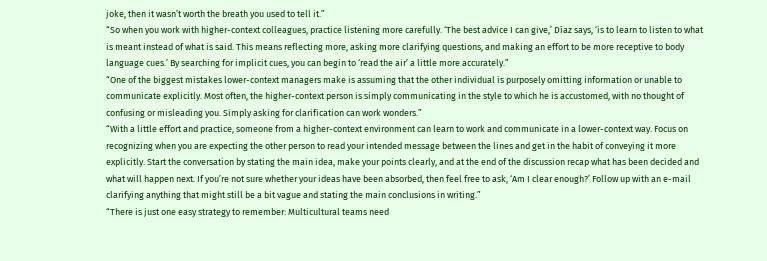joke, then it wasn’t worth the breath you used to tell it.”
“So when you work with higher-context colleagues, practice listening more carefully. ‘The best advice I can give,’ Díaz says, ‘is to learn to listen to what is meant instead of what is said. This means reflecting more, asking more clarifying questions, and making an effort to be more receptive to body language cues.’ By searching for implicit cues, you can begin to ‘read the air’ a little more accurately.”
“One of the biggest mistakes lower-context managers make is assuming that the other individual is purposely omitting information or unable to communicate explicitly. Most often, the higher-context person is simply communicating in the style to which he is accustomed, with no thought of confusing or misleading you. Simply asking for clarification can work wonders.”
“With a little effort and practice, someone from a higher-context environment can learn to work and communicate in a lower-context way. Focus on recognizing when you are expecting the other person to read your intended message between the lines and get in the habit of conveying it more explicitly. Start the conversation by stating the main idea, make your points clearly, and at the end of the discussion recap what has been decided and what will happen next. If you’re not sure whether your ideas have been absorbed, then feel free to ask, ‘Am I clear enough?’ Follow up with an e-mail clarifying anything that might still be a bit vague and stating the main conclusions in writing.”
“There is just one easy strategy to remember: Multicultural teams need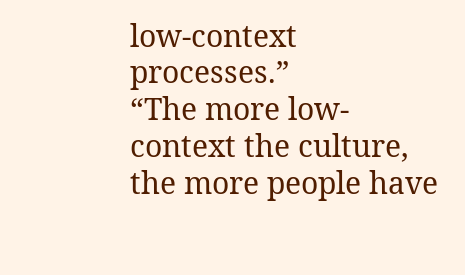low-context processes.”
“The more low-context the culture, the more people have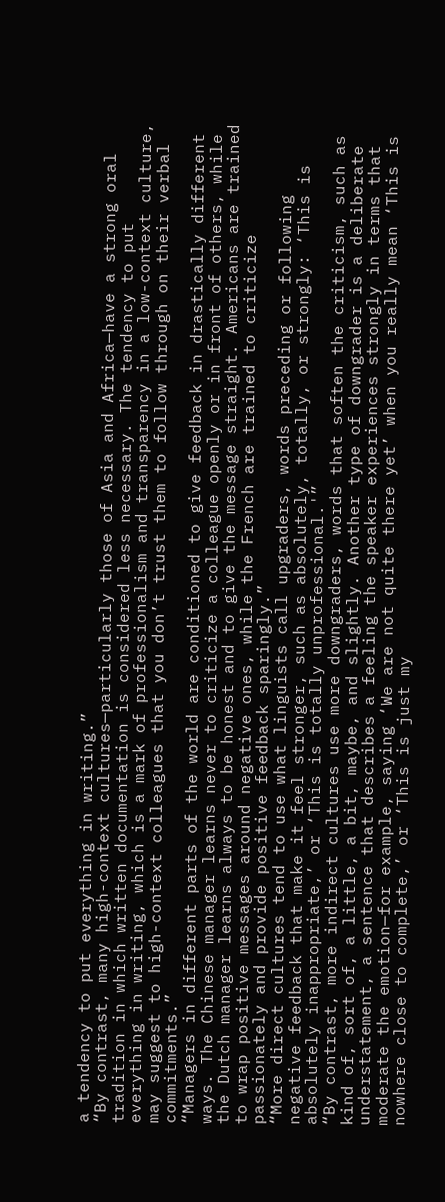a tendency to put everything in writing.”
“By contrast, many high-context cultures—particularly those of Asia and Africa—have a strong oral tradition in which written documentation is considered less necessary. The tendency to put everything in writing, which is a mark of professionalism and transparency in a low-context culture, may suggest to high-context colleagues that you don’t trust them to follow through on their verbal commitments.”
“Managers in different parts of the world are conditioned to give feedback in drastically different ways. The Chinese manager learns never to criticize a colleague openly or in front of others, while the Dutch manager learns always to be honest and to give the message straight. Americans are trained to wrap positive messages around negative ones, while the French are trained to criticize passionately and provide positive feedback sparingly.”
“More direct cultures tend to use what linguists call upgraders, words preceding or following negative feedback that make it feel stronger, such as absolutely, totally, or strongly: ‘This is absolutely inappropriate,’ or ‘This is totally unprofessional.'”
“By contrast, more indirect cultures use more downgraders, words that soften the criticism, such as kind of, sort of, a little, a bit, maybe, and slightly. Another type of downgrader is a deliberate understatement, a sentence that describes a feeling the speaker experiences strongly in terms that moderate the emotion—for example, saying ‘We are not quite there yet’ when you really mean ‘This is nowhere close to complete,’ or ‘This is just my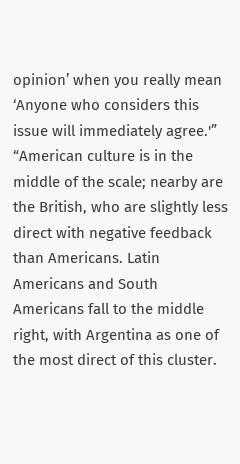opinion’ when you really mean ‘Anyone who considers this issue will immediately agree.'”
“American culture is in the middle of the scale; nearby are the British, who are slightly less direct with negative feedback than Americans. Latin Americans and South Americans fall to the middle right, with Argentina as one of the most direct of this cluster.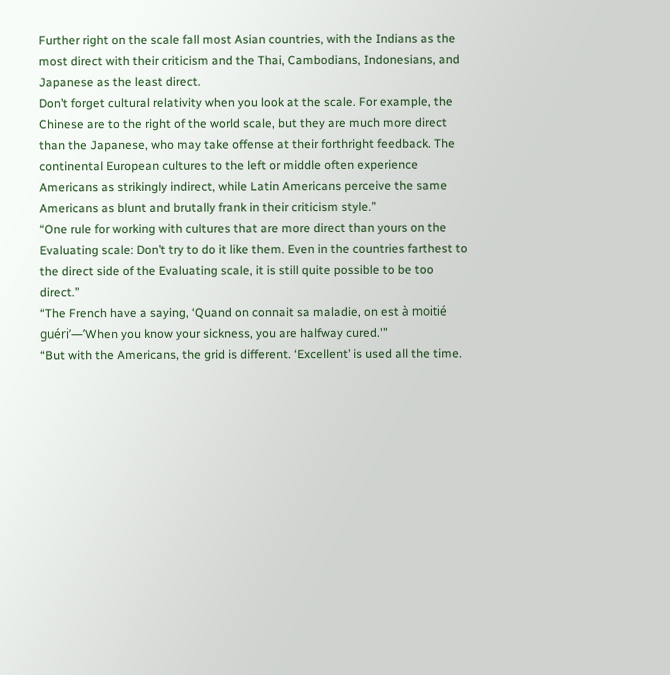Further right on the scale fall most Asian countries, with the Indians as the most direct with their criticism and the Thai, Cambodians, Indonesians, and Japanese as the least direct.
Don’t forget cultural relativity when you look at the scale. For example, the Chinese are to the right of the world scale, but they are much more direct than the Japanese, who may take offense at their forthright feedback. The continental European cultures to the left or middle often experience Americans as strikingly indirect, while Latin Americans perceive the same Americans as blunt and brutally frank in their criticism style.”
“One rule for working with cultures that are more direct than yours on the Evaluating scale: Don’t try to do it like them. Even in the countries farthest to the direct side of the Evaluating scale, it is still quite possible to be too direct.”
“The French have a saying, ‘Quand on connait sa maladie, on est à moitié guéri’—’When you know your sickness, you are halfway cured.'”
“But with the Americans, the grid is different. ‘Excellent’ is used all the time.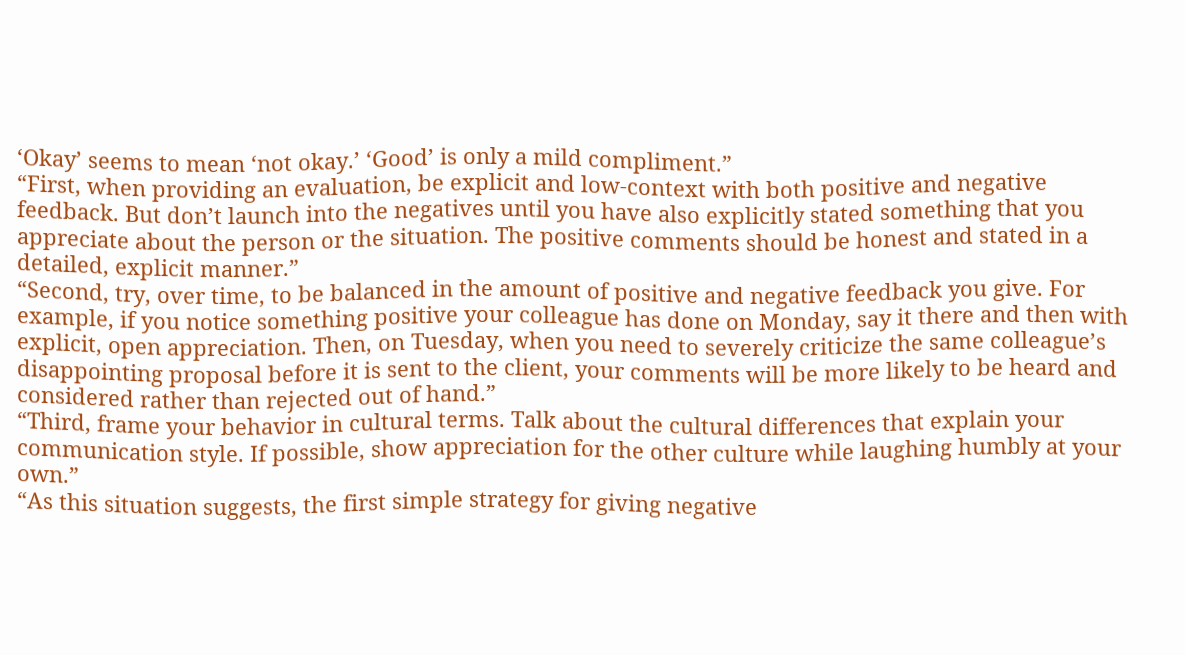‘Okay’ seems to mean ‘not okay.’ ‘Good’ is only a mild compliment.”
“First, when providing an evaluation, be explicit and low-context with both positive and negative feedback. But don’t launch into the negatives until you have also explicitly stated something that you appreciate about the person or the situation. The positive comments should be honest and stated in a detailed, explicit manner.”
“Second, try, over time, to be balanced in the amount of positive and negative feedback you give. For example, if you notice something positive your colleague has done on Monday, say it there and then with explicit, open appreciation. Then, on Tuesday, when you need to severely criticize the same colleague’s disappointing proposal before it is sent to the client, your comments will be more likely to be heard and considered rather than rejected out of hand.”
“Third, frame your behavior in cultural terms. Talk about the cultural differences that explain your communication style. If possible, show appreciation for the other culture while laughing humbly at your own.”
“As this situation suggests, the first simple strategy for giving negative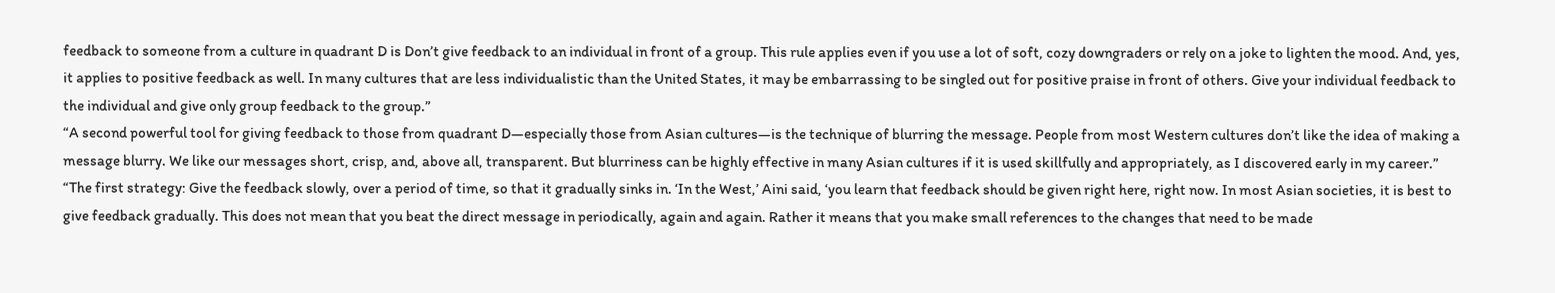feedback to someone from a culture in quadrant D is Don’t give feedback to an individual in front of a group. This rule applies even if you use a lot of soft, cozy downgraders or rely on a joke to lighten the mood. And, yes, it applies to positive feedback as well. In many cultures that are less individualistic than the United States, it may be embarrassing to be singled out for positive praise in front of others. Give your individual feedback to the individual and give only group feedback to the group.”
“A second powerful tool for giving feedback to those from quadrant D—especially those from Asian cultures—is the technique of blurring the message. People from most Western cultures don’t like the idea of making a message blurry. We like our messages short, crisp, and, above all, transparent. But blurriness can be highly effective in many Asian cultures if it is used skillfully and appropriately, as I discovered early in my career.”
“The first strategy: Give the feedback slowly, over a period of time, so that it gradually sinks in. ‘In the West,’ Aini said, ‘you learn that feedback should be given right here, right now. In most Asian societies, it is best to give feedback gradually. This does not mean that you beat the direct message in periodically, again and again. Rather it means that you make small references to the changes that need to be made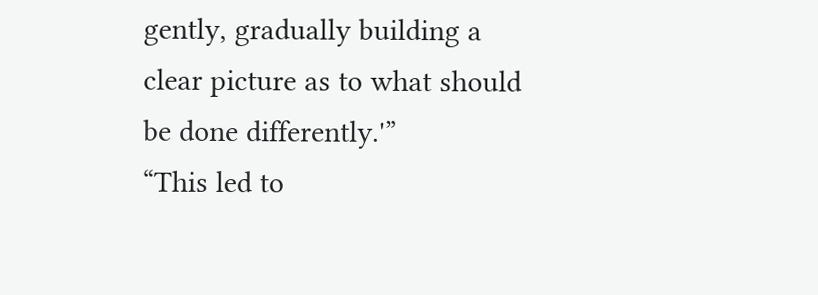gently, gradually building a clear picture as to what should be done differently.'”
“This led to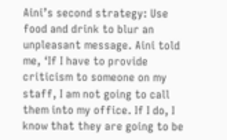Aini’s second strategy: Use food and drink to blur an unpleasant message. Aini told me, ‘If I have to provide criticism to someone on my staff, I am not going to call them into my office. If I do, I know that they are going to be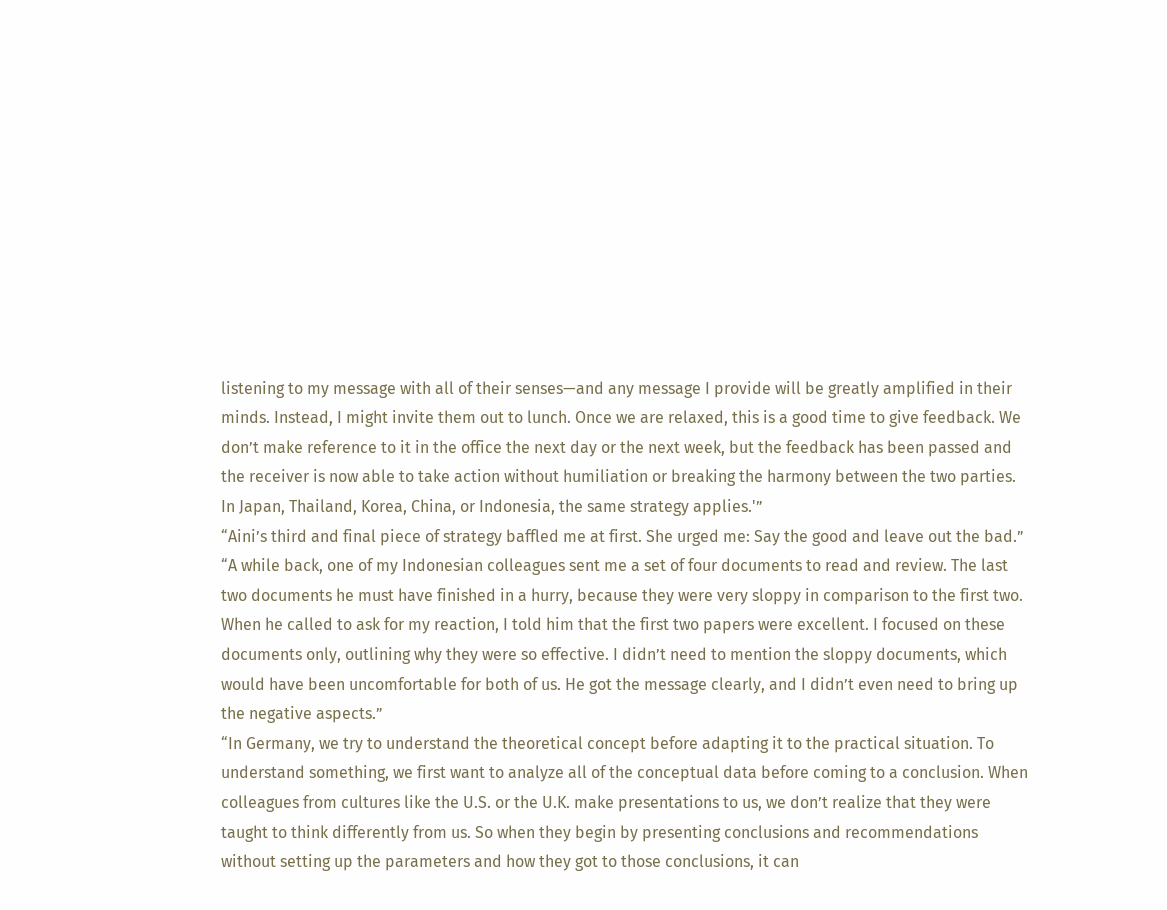listening to my message with all of their senses—and any message I provide will be greatly amplified in their minds. Instead, I might invite them out to lunch. Once we are relaxed, this is a good time to give feedback. We don’t make reference to it in the office the next day or the next week, but the feedback has been passed and the receiver is now able to take action without humiliation or breaking the harmony between the two parties. In Japan, Thailand, Korea, China, or Indonesia, the same strategy applies.'”
“Aini’s third and final piece of strategy baffled me at first. She urged me: Say the good and leave out the bad.”
“A while back, one of my Indonesian colleagues sent me a set of four documents to read and review. The last two documents he must have finished in a hurry, because they were very sloppy in comparison to the first two. When he called to ask for my reaction, I told him that the first two papers were excellent. I focused on these documents only, outlining why they were so effective. I didn’t need to mention the sloppy documents, which would have been uncomfortable for both of us. He got the message clearly, and I didn’t even need to bring up the negative aspects.”
“In Germany, we try to understand the theoretical concept before adapting it to the practical situation. To understand something, we first want to analyze all of the conceptual data before coming to a conclusion. When colleagues from cultures like the U.S. or the U.K. make presentations to us, we don’t realize that they were taught to think differently from us. So when they begin by presenting conclusions and recommendations without setting up the parameters and how they got to those conclusions, it can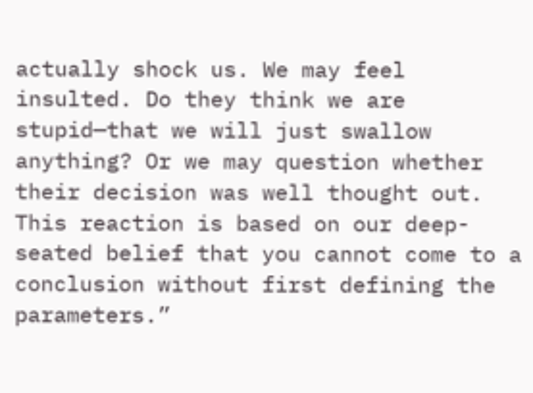actually shock us. We may feel insulted. Do they think we are stupid—that we will just swallow anything? Or we may question whether their decision was well thought out. This reaction is based on our deep-seated belief that you cannot come to a conclusion without first defining the parameters.”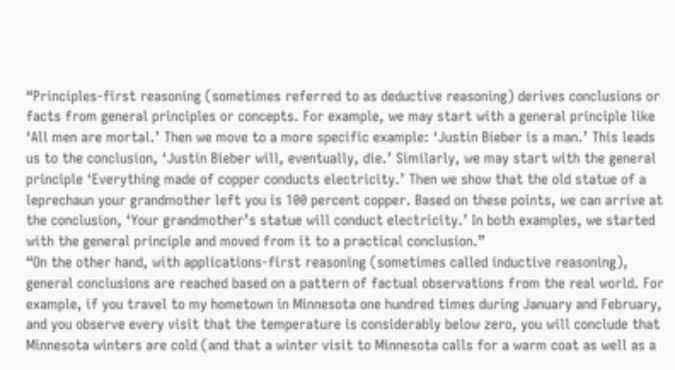“Principles-first reasoning (sometimes referred to as deductive reasoning) derives conclusions or facts from general principles or concepts. For example, we may start with a general principle like ‘All men are mortal.’ Then we move to a more specific example: ‘Justin Bieber is a man.’ This leads us to the conclusion, ‘Justin Bieber will, eventually, die.’ Similarly, we may start with the general principle ‘Everything made of copper conducts electricity.’ Then we show that the old statue of a leprechaun your grandmother left you is 100 percent copper. Based on these points, we can arrive at the conclusion, ‘Your grandmother’s statue will conduct electricity.’ In both examples, we started with the general principle and moved from it to a practical conclusion.”
“On the other hand, with applications-first reasoning (sometimes called inductive reasoning), general conclusions are reached based on a pattern of factual observations from the real world. For example, if you travel to my hometown in Minnesota one hundred times during January and February, and you observe every visit that the temperature is considerably below zero, you will conclude that Minnesota winters are cold (and that a winter visit to Minnesota calls for a warm coat as well as a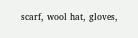scarf, wool hat, gloves,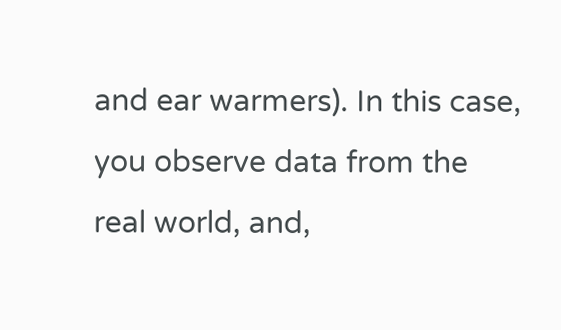and ear warmers). In this case, you observe data from the real world, and,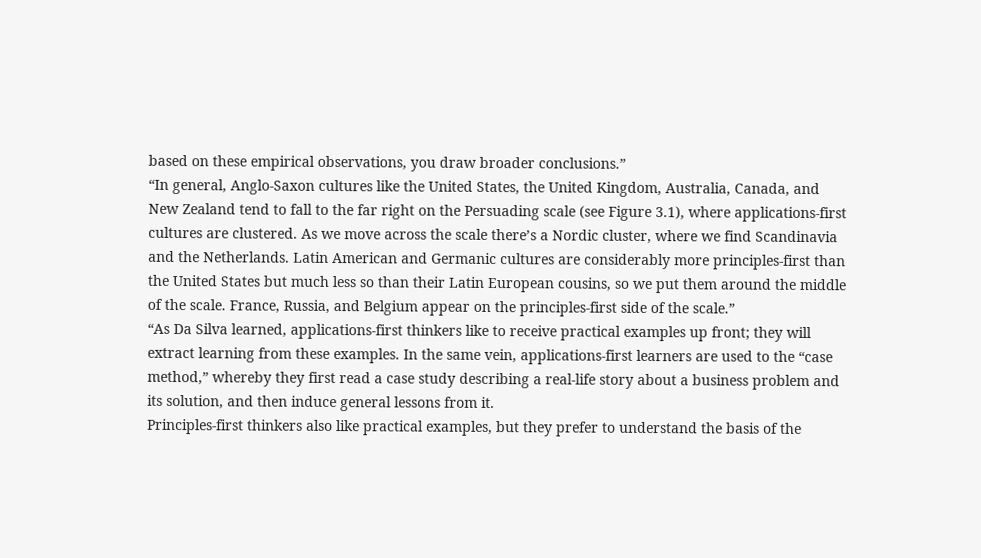based on these empirical observations, you draw broader conclusions.”
“In general, Anglo-Saxon cultures like the United States, the United Kingdom, Australia, Canada, and New Zealand tend to fall to the far right on the Persuading scale (see Figure 3.1), where applications-first cultures are clustered. As we move across the scale there’s a Nordic cluster, where we find Scandinavia and the Netherlands. Latin American and Germanic cultures are considerably more principles-first than the United States but much less so than their Latin European cousins, so we put them around the middle of the scale. France, Russia, and Belgium appear on the principles-first side of the scale.”
“As Da Silva learned, applications-first thinkers like to receive practical examples up front; they will extract learning from these examples. In the same vein, applications-first learners are used to the “case method,” whereby they first read a case study describing a real-life story about a business problem and its solution, and then induce general lessons from it.
Principles-first thinkers also like practical examples, but they prefer to understand the basis of the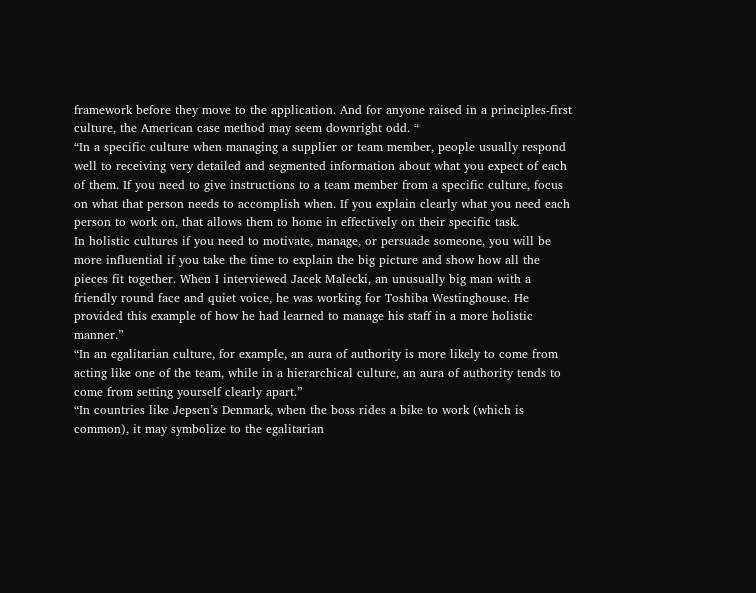framework before they move to the application. And for anyone raised in a principles-first culture, the American case method may seem downright odd. “
“In a specific culture when managing a supplier or team member, people usually respond well to receiving very detailed and segmented information about what you expect of each of them. If you need to give instructions to a team member from a specific culture, focus on what that person needs to accomplish when. If you explain clearly what you need each person to work on, that allows them to home in effectively on their specific task.
In holistic cultures if you need to motivate, manage, or persuade someone, you will be more influential if you take the time to explain the big picture and show how all the pieces fit together. When I interviewed Jacek Malecki, an unusually big man with a friendly round face and quiet voice, he was working for Toshiba Westinghouse. He provided this example of how he had learned to manage his staff in a more holistic manner.”
“In an egalitarian culture, for example, an aura of authority is more likely to come from acting like one of the team, while in a hierarchical culture, an aura of authority tends to come from setting yourself clearly apart.”
“In countries like Jepsen’s Denmark, when the boss rides a bike to work (which is common), it may symbolize to the egalitarian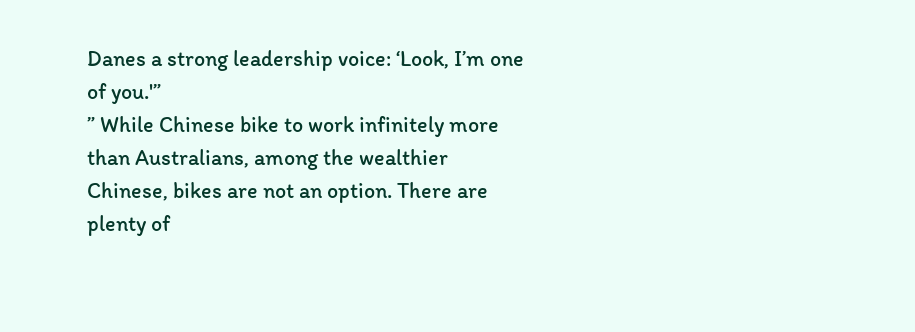Danes a strong leadership voice: ‘Look, I’m one of you.'”
” While Chinese bike to work infinitely more than Australians, among the wealthier Chinese, bikes are not an option. There are plenty of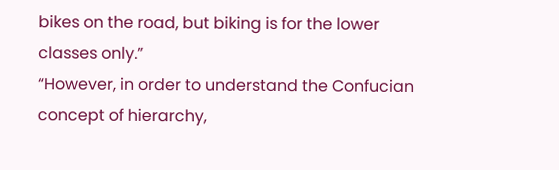bikes on the road, but biking is for the lower classes only.”
“However, in order to understand the Confucian concept of hierarchy,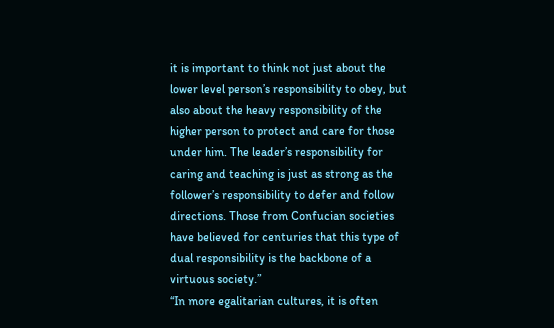it is important to think not just about the lower level person’s responsibility to obey, but also about the heavy responsibility of the higher person to protect and care for those under him. The leader’s responsibility for caring and teaching is just as strong as the follower’s responsibility to defer and follow directions. Those from Confucian societies have believed for centuries that this type of dual responsibility is the backbone of a virtuous society.”
“In more egalitarian cultures, it is often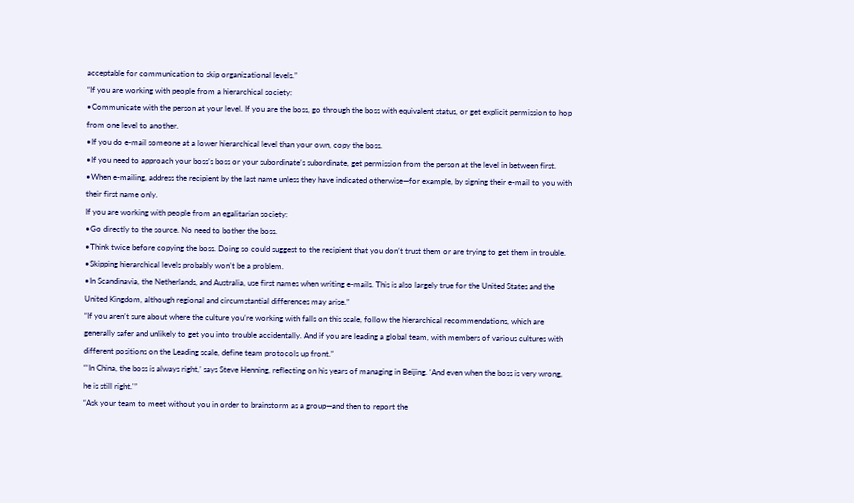acceptable for communication to skip organizational levels.”
“If you are working with people from a hierarchical society:
•Communicate with the person at your level. If you are the boss, go through the boss with equivalent status, or get explicit permission to hop from one level to another.
•If you do e-mail someone at a lower hierarchical level than your own, copy the boss.
•If you need to approach your boss’s boss or your subordinate’s subordinate, get permission from the person at the level in between first.
•When e-mailing, address the recipient by the last name unless they have indicated otherwise—for example, by signing their e-mail to you with their first name only.
If you are working with people from an egalitarian society:
•Go directly to the source. No need to bother the boss.
•Think twice before copying the boss. Doing so could suggest to the recipient that you don’t trust them or are trying to get them in trouble.
•Skipping hierarchical levels probably won’t be a problem.
•In Scandinavia, the Netherlands, and Australia, use first names when writing e-mails. This is also largely true for the United States and the United Kingdom, although regional and circumstantial differences may arise.”
“If you aren’t sure about where the culture you’re working with falls on this scale, follow the hierarchical recommendations, which are generally safer and unlikely to get you into trouble accidentally. And if you are leading a global team, with members of various cultures with different positions on the Leading scale, define team protocols up front.”
“‘In China, the boss is always right,’ says Steve Henning, reflecting on his years of managing in Beijing. ‘And even when the boss is very wrong, he is still right.'”
“Ask your team to meet without you in order to brainstorm as a group—and then to report the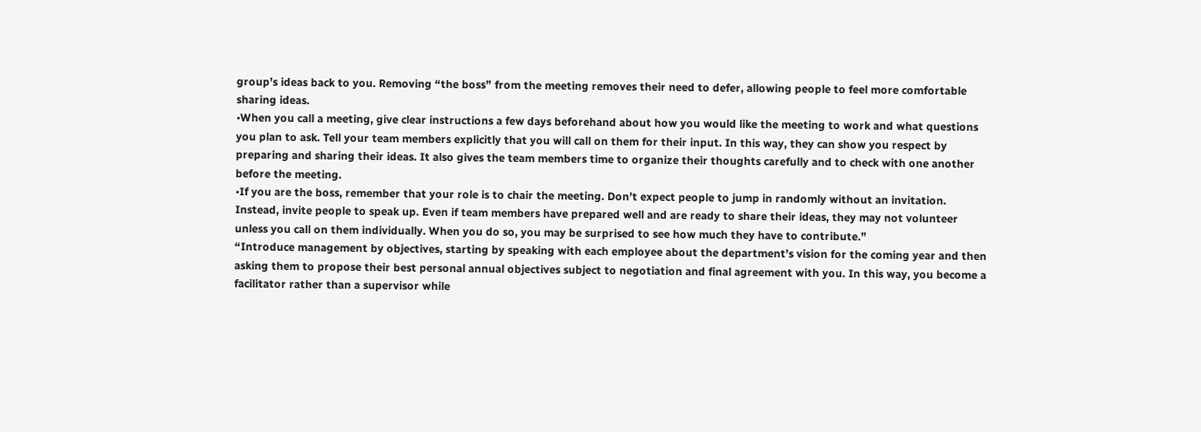group’s ideas back to you. Removing “the boss” from the meeting removes their need to defer, allowing people to feel more comfortable sharing ideas.
•When you call a meeting, give clear instructions a few days beforehand about how you would like the meeting to work and what questions you plan to ask. Tell your team members explicitly that you will call on them for their input. In this way, they can show you respect by preparing and sharing their ideas. It also gives the team members time to organize their thoughts carefully and to check with one another before the meeting.
•If you are the boss, remember that your role is to chair the meeting. Don’t expect people to jump in randomly without an invitation. Instead, invite people to speak up. Even if team members have prepared well and are ready to share their ideas, they may not volunteer unless you call on them individually. When you do so, you may be surprised to see how much they have to contribute.”
“Introduce management by objectives, starting by speaking with each employee about the department’s vision for the coming year and then asking them to propose their best personal annual objectives subject to negotiation and final agreement with you. In this way, you become a facilitator rather than a supervisor while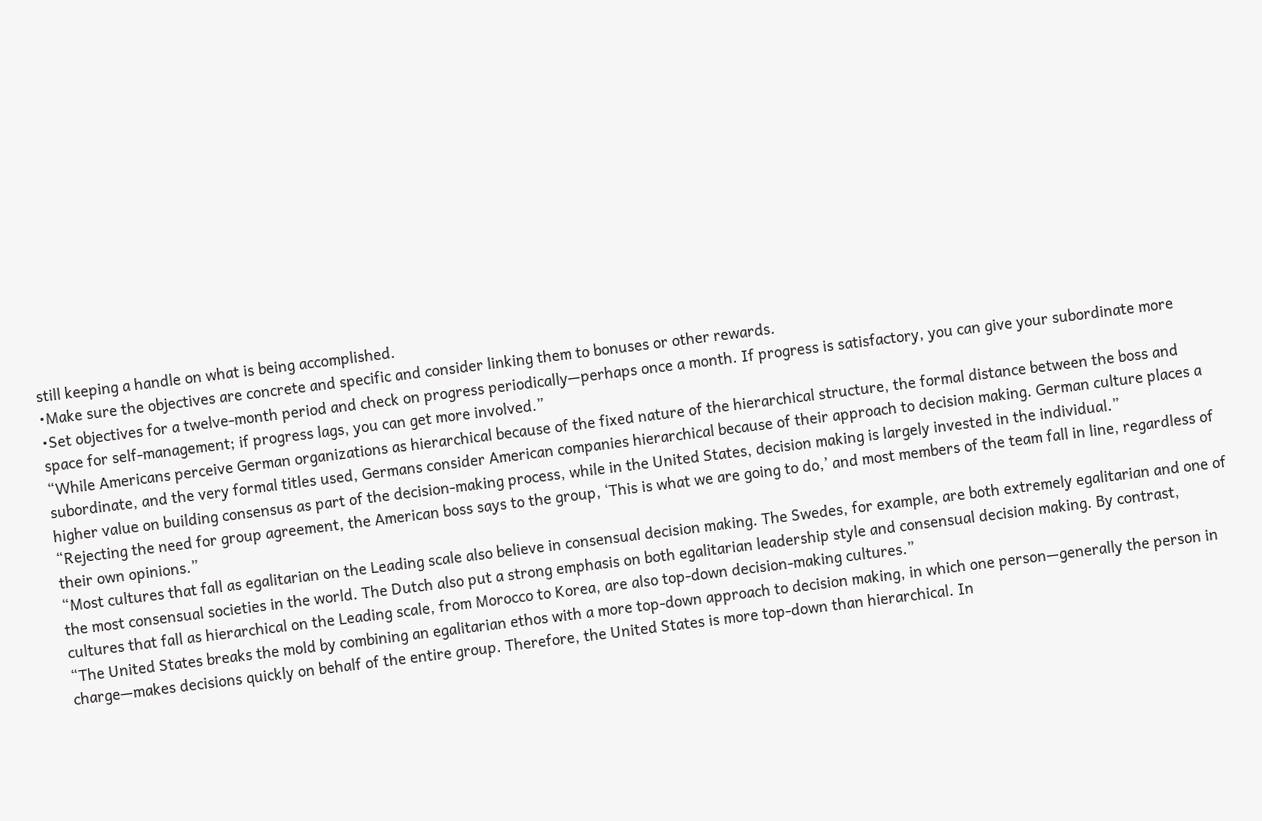still keeping a handle on what is being accomplished.
•Make sure the objectives are concrete and specific and consider linking them to bonuses or other rewards.
•Set objectives for a twelve-month period and check on progress periodically—perhaps once a month. If progress is satisfactory, you can give your subordinate more space for self-management; if progress lags, you can get more involved.”
“While Americans perceive German organizations as hierarchical because of the fixed nature of the hierarchical structure, the formal distance between the boss and subordinate, and the very formal titles used, Germans consider American companies hierarchical because of their approach to decision making. German culture places a higher value on building consensus as part of the decision-making process, while in the United States, decision making is largely invested in the individual.”
“Rejecting the need for group agreement, the American boss says to the group, ‘This is what we are going to do,’ and most members of the team fall in line, regardless of their own opinions.”
“Most cultures that fall as egalitarian on the Leading scale also believe in consensual decision making. The Swedes, for example, are both extremely egalitarian and one of the most consensual societies in the world. The Dutch also put a strong emphasis on both egalitarian leadership style and consensual decision making. By contrast, cultures that fall as hierarchical on the Leading scale, from Morocco to Korea, are also top-down decision-making cultures.”
“The United States breaks the mold by combining an egalitarian ethos with a more top-down approach to decision making, in which one person—generally the person in charge—makes decisions quickly on behalf of the entire group. Therefore, the United States is more top-down than hierarchical. In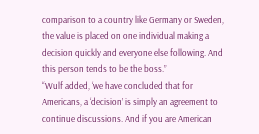comparison to a country like Germany or Sweden, the value is placed on one individual making a decision quickly and everyone else following. And this person tends to be the boss.”
“Wulf added, ‘we have concluded that for Americans, a ‘decision’ is simply an agreement to continue discussions. And if you are American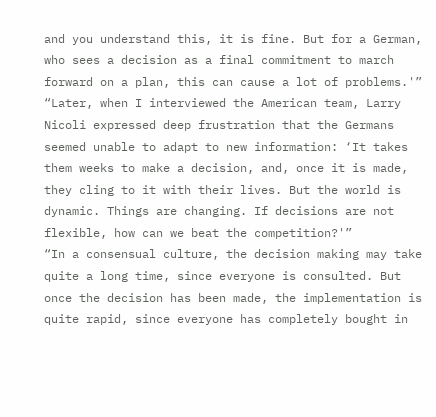and you understand this, it is fine. But for a German, who sees a decision as a final commitment to march forward on a plan, this can cause a lot of problems.'”
“Later, when I interviewed the American team, Larry Nicoli expressed deep frustration that the Germans seemed unable to adapt to new information: ‘It takes them weeks to make a decision, and, once it is made, they cling to it with their lives. But the world is dynamic. Things are changing. If decisions are not flexible, how can we beat the competition?'”
“In a consensual culture, the decision making may take quite a long time, since everyone is consulted. But once the decision has been made, the implementation is quite rapid, since everyone has completely bought in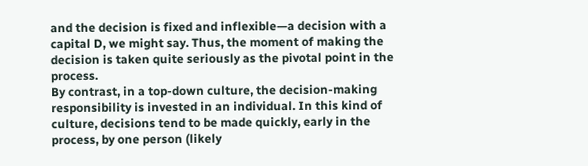and the decision is fixed and inflexible—a decision with a capital D, we might say. Thus, the moment of making the decision is taken quite seriously as the pivotal point in the process.
By contrast, in a top-down culture, the decision-making responsibility is invested in an individual. In this kind of culture, decisions tend to be made quickly, early in the process, by one person (likely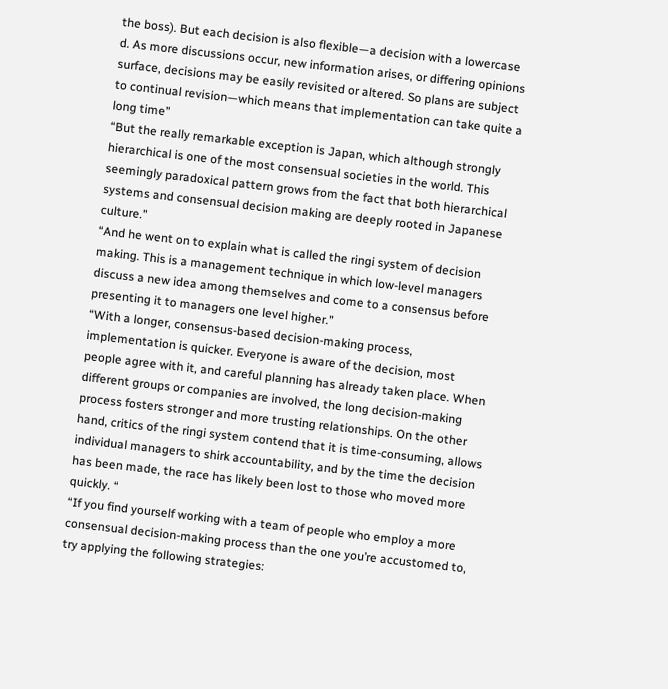the boss). But each decision is also flexible—a decision with a lowercase d. As more discussions occur, new information arises, or differing opinions surface, decisions may be easily revisited or altered. So plans are subject to continual revision—which means that implementation can take quite a long time”
“But the really remarkable exception is Japan, which although strongly hierarchical is one of the most consensual societies in the world. This seemingly paradoxical pattern grows from the fact that both hierarchical systems and consensual decision making are deeply rooted in Japanese culture.”
“And he went on to explain what is called the ringi system of decision making. This is a management technique in which low-level managers discuss a new idea among themselves and come to a consensus before presenting it to managers one level higher.”
“With a longer, consensus-based decision-making process, implementation is quicker. Everyone is aware of the decision, most people agree with it, and careful planning has already taken place. When different groups or companies are involved, the long decision-making process fosters stronger and more trusting relationships. On the other hand, critics of the ringi system contend that it is time-consuming, allows individual managers to shirk accountability, and by the time the decision has been made, the race has likely been lost to those who moved more quickly. “
“If you find yourself working with a team of people who employ a more consensual decision-making process than the one you’re accustomed to, try applying the following strategies: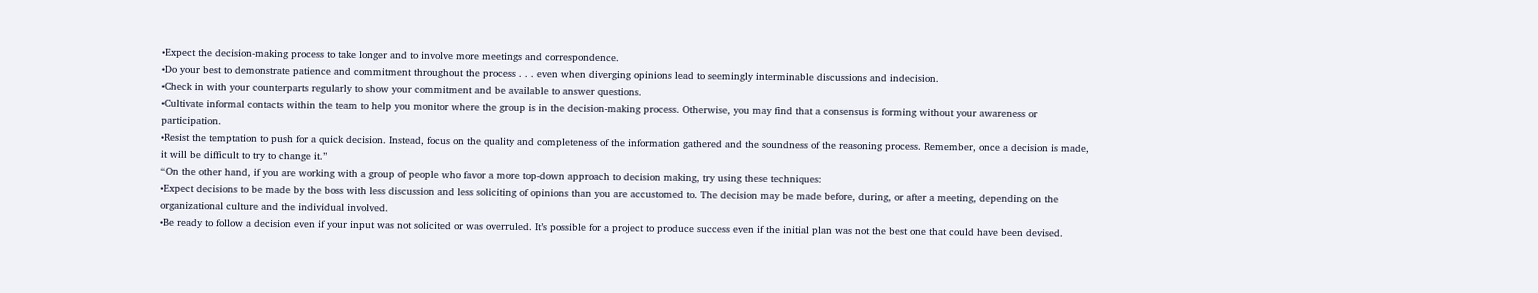•Expect the decision-making process to take longer and to involve more meetings and correspondence.
•Do your best to demonstrate patience and commitment throughout the process . . . even when diverging opinions lead to seemingly interminable discussions and indecision.
•Check in with your counterparts regularly to show your commitment and be available to answer questions.
•Cultivate informal contacts within the team to help you monitor where the group is in the decision-making process. Otherwise, you may find that a consensus is forming without your awareness or participation.
•Resist the temptation to push for a quick decision. Instead, focus on the quality and completeness of the information gathered and the soundness of the reasoning process. Remember, once a decision is made, it will be difficult to try to change it.”
“On the other hand, if you are working with a group of people who favor a more top-down approach to decision making, try using these techniques:
•Expect decisions to be made by the boss with less discussion and less soliciting of opinions than you are accustomed to. The decision may be made before, during, or after a meeting, depending on the organizational culture and the individual involved.
•Be ready to follow a decision even if your input was not solicited or was overruled. It’s possible for a project to produce success even if the initial plan was not the best one that could have been devised.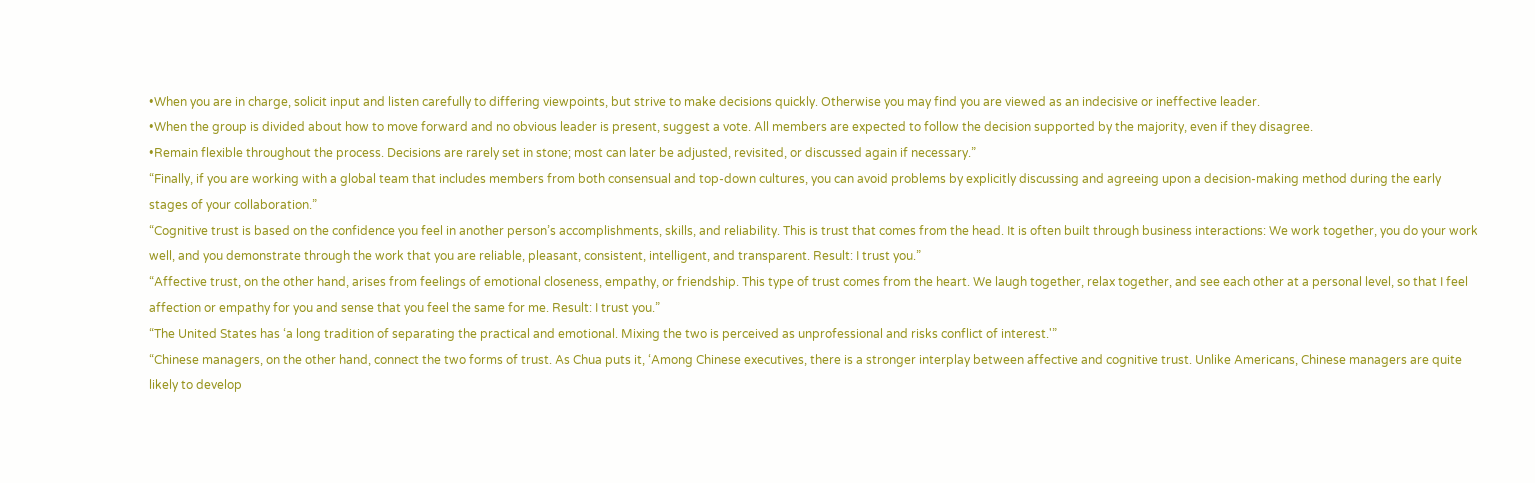•When you are in charge, solicit input and listen carefully to differing viewpoints, but strive to make decisions quickly. Otherwise you may find you are viewed as an indecisive or ineffective leader.
•When the group is divided about how to move forward and no obvious leader is present, suggest a vote. All members are expected to follow the decision supported by the majority, even if they disagree.
•Remain flexible throughout the process. Decisions are rarely set in stone; most can later be adjusted, revisited, or discussed again if necessary.”
“Finally, if you are working with a global team that includes members from both consensual and top-down cultures, you can avoid problems by explicitly discussing and agreeing upon a decision-making method during the early stages of your collaboration.”
“Cognitive trust is based on the confidence you feel in another person’s accomplishments, skills, and reliability. This is trust that comes from the head. It is often built through business interactions: We work together, you do your work well, and you demonstrate through the work that you are reliable, pleasant, consistent, intelligent, and transparent. Result: I trust you.”
“Affective trust, on the other hand, arises from feelings of emotional closeness, empathy, or friendship. This type of trust comes from the heart. We laugh together, relax together, and see each other at a personal level, so that I feel affection or empathy for you and sense that you feel the same for me. Result: I trust you.”
“The United States has ‘a long tradition of separating the practical and emotional. Mixing the two is perceived as unprofessional and risks conflict of interest.'”
“Chinese managers, on the other hand, connect the two forms of trust. As Chua puts it, ‘Among Chinese executives, there is a stronger interplay between affective and cognitive trust. Unlike Americans, Chinese managers are quite likely to develop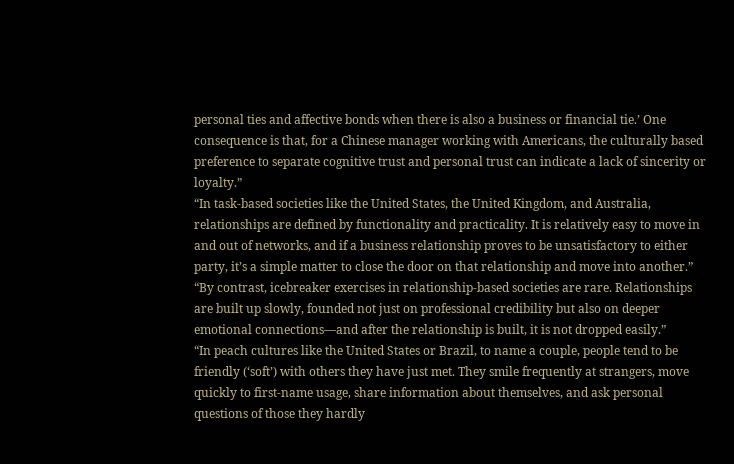personal ties and affective bonds when there is also a business or financial tie.’ One consequence is that, for a Chinese manager working with Americans, the culturally based preference to separate cognitive trust and personal trust can indicate a lack of sincerity or loyalty.”
“In task-based societies like the United States, the United Kingdom, and Australia, relationships are defined by functionality and practicality. It is relatively easy to move in and out of networks, and if a business relationship proves to be unsatisfactory to either party, it’s a simple matter to close the door on that relationship and move into another.”
“By contrast, icebreaker exercises in relationship-based societies are rare. Relationships are built up slowly, founded not just on professional credibility but also on deeper emotional connections—and after the relationship is built, it is not dropped easily.”
“In peach cultures like the United States or Brazil, to name a couple, people tend to be friendly (‘soft’) with others they have just met. They smile frequently at strangers, move quickly to first-name usage, share information about themselves, and ask personal questions of those they hardly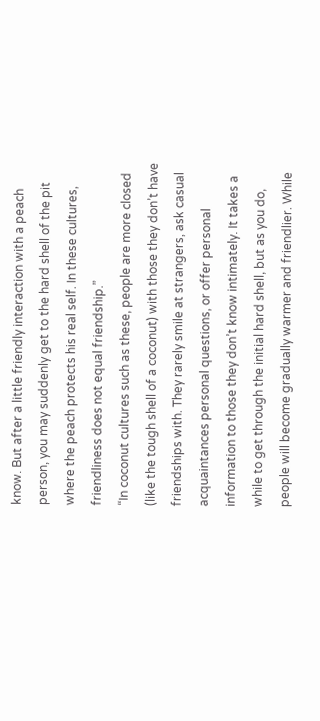know. But after a little friendly interaction with a peach person, you may suddenly get to the hard shell of the pit where the peach protects his real self. In these cultures, friendliness does not equal friendship.”
“In coconut cultures such as these, people are more closed (like the tough shell of a coconut) with those they don’t have friendships with. They rarely smile at strangers, ask casual acquaintances personal questions, or offer personal information to those they don’t know intimately. It takes a while to get through the initial hard shell, but as you do, people will become gradually warmer and friendlier. While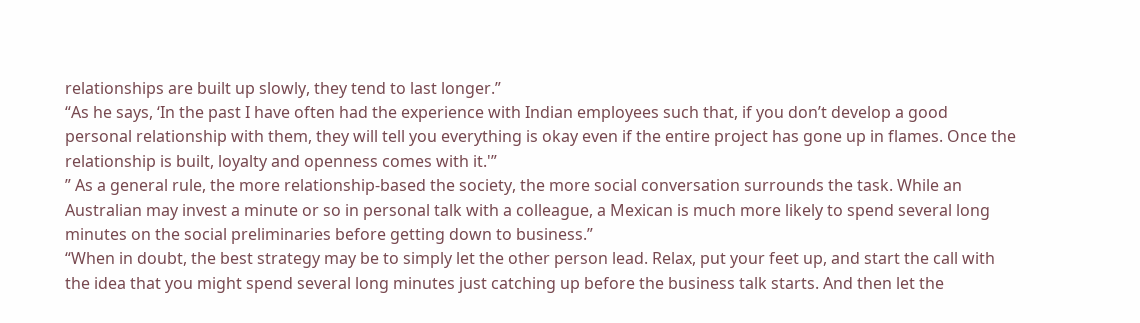relationships are built up slowly, they tend to last longer.”
“As he says, ‘In the past I have often had the experience with Indian employees such that, if you don’t develop a good personal relationship with them, they will tell you everything is okay even if the entire project has gone up in flames. Once the relationship is built, loyalty and openness comes with it.'”
” As a general rule, the more relationship-based the society, the more social conversation surrounds the task. While an Australian may invest a minute or so in personal talk with a colleague, a Mexican is much more likely to spend several long minutes on the social preliminaries before getting down to business.”
“When in doubt, the best strategy may be to simply let the other person lead. Relax, put your feet up, and start the call with the idea that you might spend several long minutes just catching up before the business talk starts. And then let the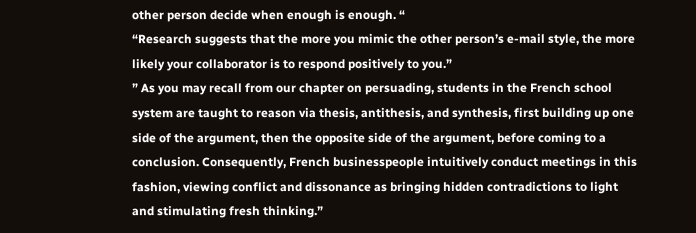other person decide when enough is enough. “
“Research suggests that the more you mimic the other person’s e-mail style, the more likely your collaborator is to respond positively to you.”
” As you may recall from our chapter on persuading, students in the French school system are taught to reason via thesis, antithesis, and synthesis, first building up one side of the argument, then the opposite side of the argument, before coming to a conclusion. Consequently, French businesspeople intuitively conduct meetings in this fashion, viewing conflict and dissonance as bringing hidden contradictions to light and stimulating fresh thinking.”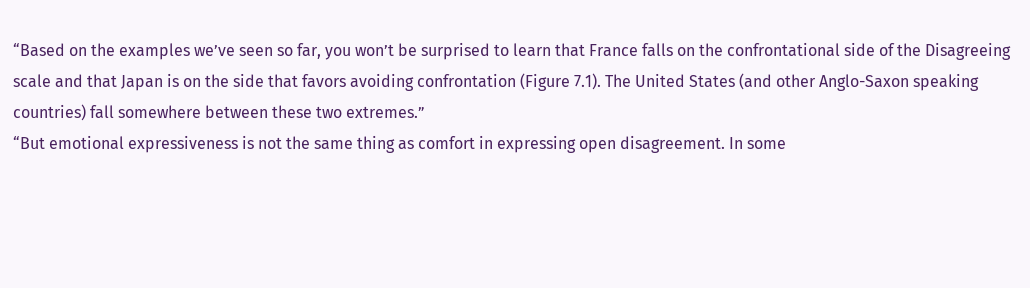“Based on the examples we’ve seen so far, you won’t be surprised to learn that France falls on the confrontational side of the Disagreeing scale and that Japan is on the side that favors avoiding confrontation (Figure 7.1). The United States (and other Anglo-Saxon speaking countries) fall somewhere between these two extremes.”
“But emotional expressiveness is not the same thing as comfort in expressing open disagreement. In some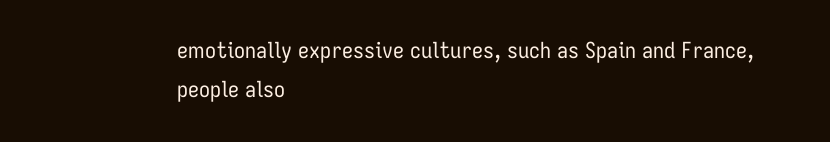emotionally expressive cultures, such as Spain and France, people also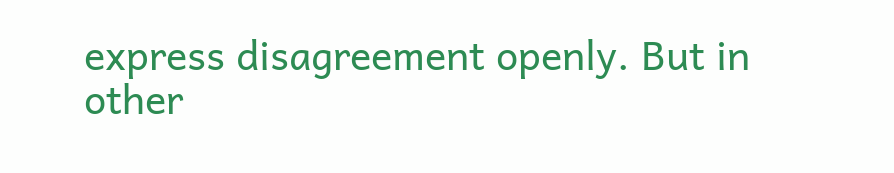express disagreement openly. But in other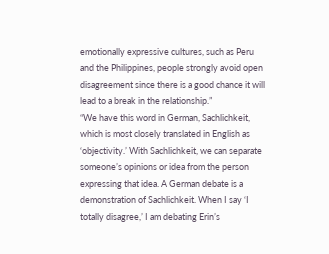emotionally expressive cultures, such as Peru and the Philippines, people strongly avoid open disagreement since there is a good chance it will lead to a break in the relationship.”
“We have this word in German, Sachlichkeit, which is most closely translated in English as ‘objectivity.’ With Sachlichkeit, we can separate someone’s opinions or idea from the person expressing that idea. A German debate is a demonstration of Sachlichkeit. When I say ‘I totally disagree,’ I am debating Erin’s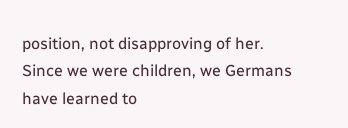position, not disapproving of her. Since we were children, we Germans have learned to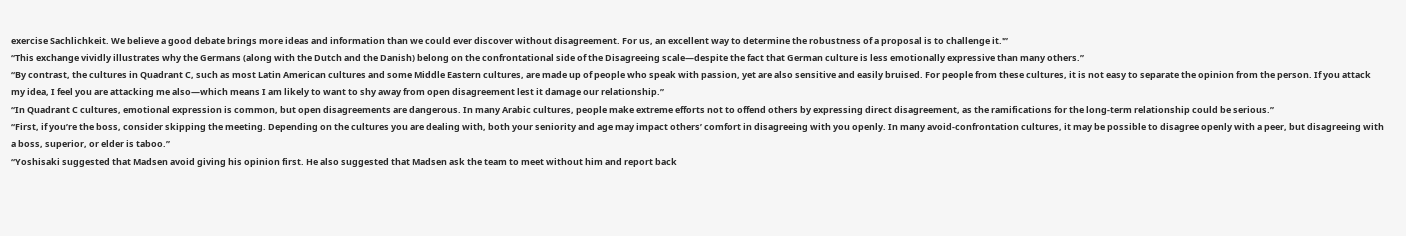exercise Sachlichkeit. We believe a good debate brings more ideas and information than we could ever discover without disagreement. For us, an excellent way to determine the robustness of a proposal is to challenge it.'”
“This exchange vividly illustrates why the Germans (along with the Dutch and the Danish) belong on the confrontational side of the Disagreeing scale—despite the fact that German culture is less emotionally expressive than many others.”
“By contrast, the cultures in Quadrant C, such as most Latin American cultures and some Middle Eastern cultures, are made up of people who speak with passion, yet are also sensitive and easily bruised. For people from these cultures, it is not easy to separate the opinion from the person. If you attack my idea, I feel you are attacking me also—which means I am likely to want to shy away from open disagreement lest it damage our relationship.”
“In Quadrant C cultures, emotional expression is common, but open disagreements are dangerous. In many Arabic cultures, people make extreme efforts not to offend others by expressing direct disagreement, as the ramifications for the long-term relationship could be serious.”
“First, if you’re the boss, consider skipping the meeting. Depending on the cultures you are dealing with, both your seniority and age may impact others’ comfort in disagreeing with you openly. In many avoid-confrontation cultures, it may be possible to disagree openly with a peer, but disagreeing with a boss, superior, or elder is taboo.”
“Yoshisaki suggested that Madsen avoid giving his opinion first. He also suggested that Madsen ask the team to meet without him and report back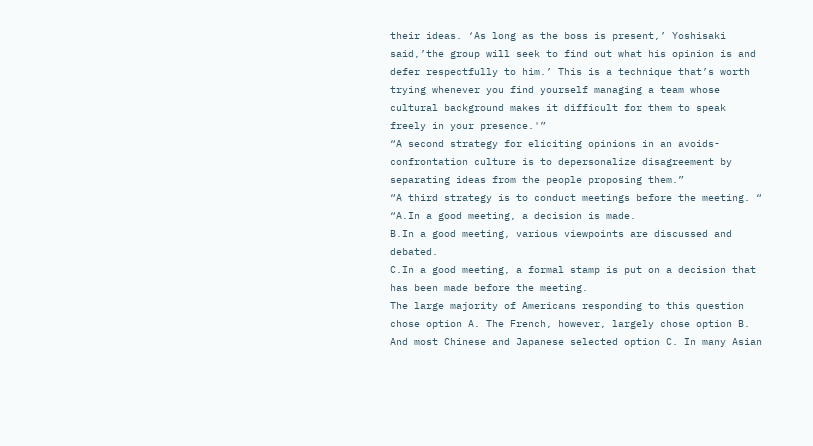their ideas. ‘As long as the boss is present,’ Yoshisaki said,’the group will seek to find out what his opinion is and defer respectfully to him.’ This is a technique that’s worth trying whenever you find yourself managing a team whose cultural background makes it difficult for them to speak freely in your presence.'”
“A second strategy for eliciting opinions in an avoids-confrontation culture is to depersonalize disagreement by separating ideas from the people proposing them.”
“A third strategy is to conduct meetings before the meeting. “
“A.In a good meeting, a decision is made.
B.In a good meeting, various viewpoints are discussed and debated.
C.In a good meeting, a formal stamp is put on a decision that has been made before the meeting.
The large majority of Americans responding to this question chose option A. The French, however, largely chose option B. And most Chinese and Japanese selected option C. In many Asian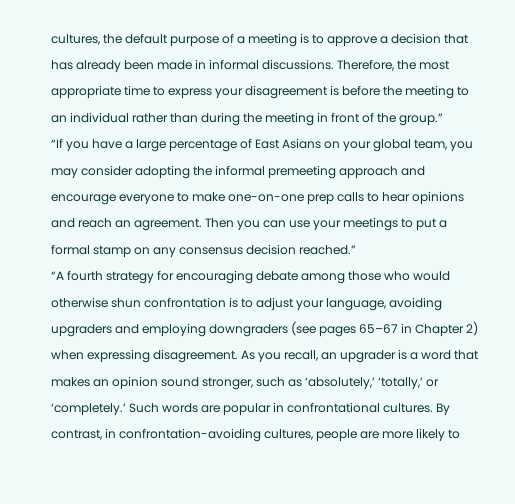cultures, the default purpose of a meeting is to approve a decision that has already been made in informal discussions. Therefore, the most appropriate time to express your disagreement is before the meeting to an individual rather than during the meeting in front of the group.”
“If you have a large percentage of East Asians on your global team, you may consider adopting the informal premeeting approach and encourage everyone to make one-on-one prep calls to hear opinions and reach an agreement. Then you can use your meetings to put a formal stamp on any consensus decision reached.”
“A fourth strategy for encouraging debate among those who would otherwise shun confrontation is to adjust your language, avoiding upgraders and employing downgraders (see pages 65–67 in Chapter 2) when expressing disagreement. As you recall, an upgrader is a word that makes an opinion sound stronger, such as ‘absolutely,’ ‘totally,’ or ‘completely.’ Such words are popular in confrontational cultures. By contrast, in confrontation-avoiding cultures, people are more likely to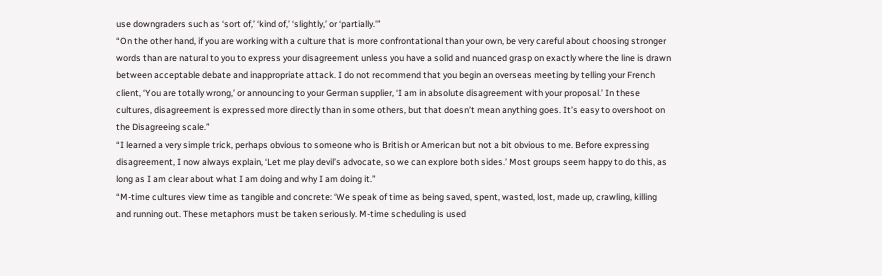use downgraders such as ‘sort of,’ ‘kind of,’ ‘slightly,’ or ‘partially.'”
“On the other hand, if you are working with a culture that is more confrontational than your own, be very careful about choosing stronger words than are natural to you to express your disagreement unless you have a solid and nuanced grasp on exactly where the line is drawn between acceptable debate and inappropriate attack. I do not recommend that you begin an overseas meeting by telling your French client, ‘You are totally wrong,’ or announcing to your German supplier, ‘I am in absolute disagreement with your proposal.’ In these cultures, disagreement is expressed more directly than in some others, but that doesn’t mean anything goes. It’s easy to overshoot on the Disagreeing scale.”
“I learned a very simple trick, perhaps obvious to someone who is British or American but not a bit obvious to me. Before expressing disagreement, I now always explain, ‘Let me play devil’s advocate, so we can explore both sides.’ Most groups seem happy to do this, as long as I am clear about what I am doing and why I am doing it.”
“M-time cultures view time as tangible and concrete: ‘We speak of time as being saved, spent, wasted, lost, made up, crawling, killing and running out. These metaphors must be taken seriously. M-time scheduling is used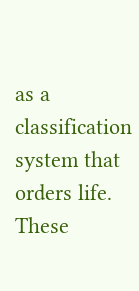as a classification system that orders life. These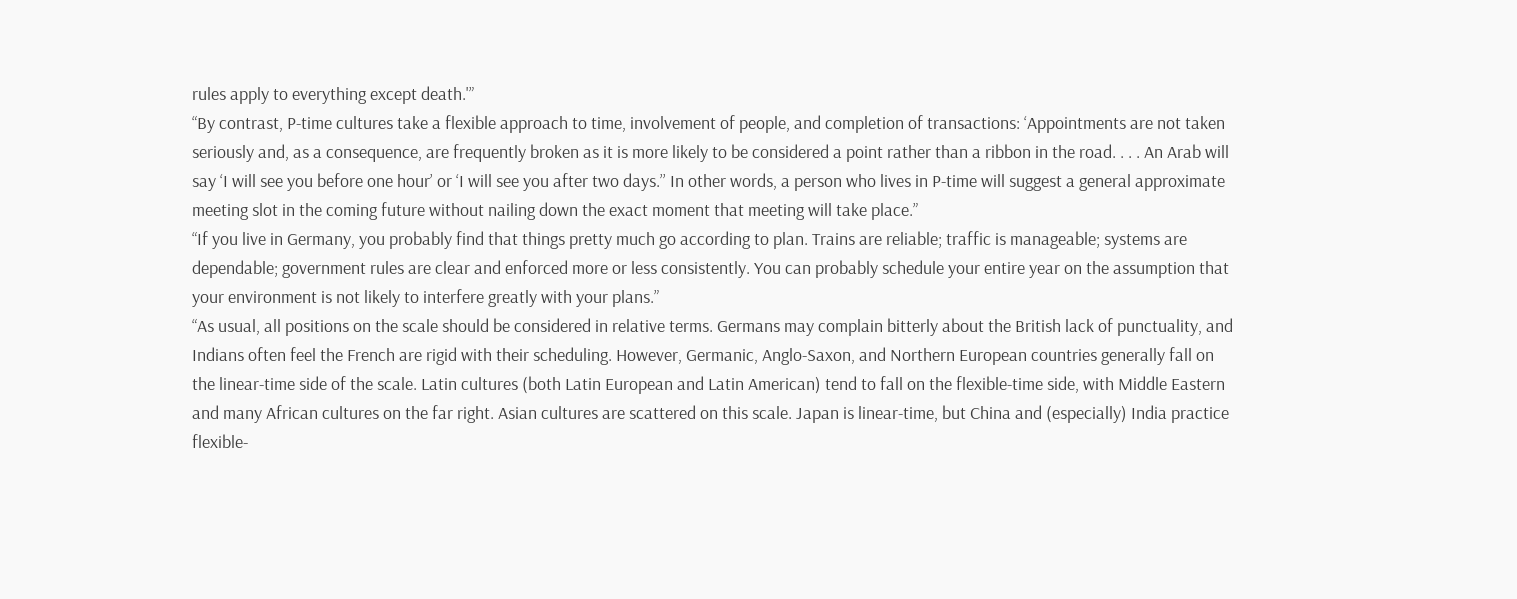rules apply to everything except death.'”
“By contrast, P-time cultures take a flexible approach to time, involvement of people, and completion of transactions: ‘Appointments are not taken seriously and, as a consequence, are frequently broken as it is more likely to be considered a point rather than a ribbon in the road. . . . An Arab will say ‘I will see you before one hour’ or ‘I will see you after two days.’’ In other words, a person who lives in P-time will suggest a general approximate meeting slot in the coming future without nailing down the exact moment that meeting will take place.”
“If you live in Germany, you probably find that things pretty much go according to plan. Trains are reliable; traffic is manageable; systems are dependable; government rules are clear and enforced more or less consistently. You can probably schedule your entire year on the assumption that your environment is not likely to interfere greatly with your plans.”
“As usual, all positions on the scale should be considered in relative terms. Germans may complain bitterly about the British lack of punctuality, and Indians often feel the French are rigid with their scheduling. However, Germanic, Anglo-Saxon, and Northern European countries generally fall on the linear-time side of the scale. Latin cultures (both Latin European and Latin American) tend to fall on the flexible-time side, with Middle Eastern and many African cultures on the far right. Asian cultures are scattered on this scale. Japan is linear-time, but China and (especially) India practice flexible-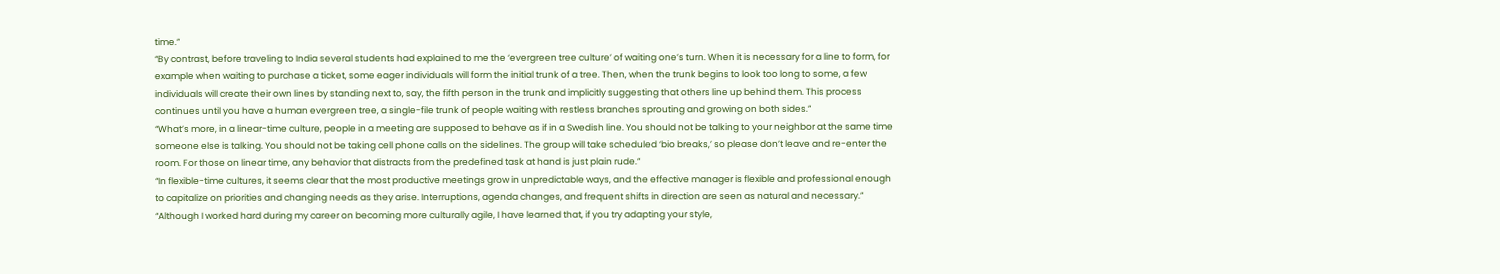time.”
“By contrast, before traveling to India several students had explained to me the ‘evergreen tree culture’ of waiting one’s turn. When it is necessary for a line to form, for example when waiting to purchase a ticket, some eager individuals will form the initial trunk of a tree. Then, when the trunk begins to look too long to some, a few individuals will create their own lines by standing next to, say, the fifth person in the trunk and implicitly suggesting that others line up behind them. This process continues until you have a human evergreen tree, a single-file trunk of people waiting with restless branches sprouting and growing on both sides.”
“What’s more, in a linear-time culture, people in a meeting are supposed to behave as if in a Swedish line. You should not be talking to your neighbor at the same time someone else is talking. You should not be taking cell phone calls on the sidelines. The group will take scheduled ‘bio breaks,’ so please don’t leave and re-enter the room. For those on linear time, any behavior that distracts from the predefined task at hand is just plain rude.”
“In flexible-time cultures, it seems clear that the most productive meetings grow in unpredictable ways, and the effective manager is flexible and professional enough to capitalize on priorities and changing needs as they arise. Interruptions, agenda changes, and frequent shifts in direction are seen as natural and necessary.”
“Although I worked hard during my career on becoming more culturally agile, I have learned that, if you try adapting your style,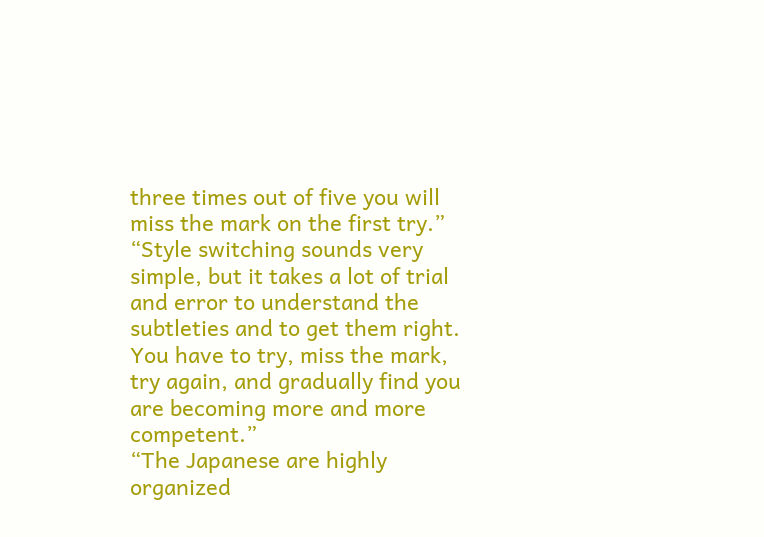three times out of five you will miss the mark on the first try.”
“Style switching sounds very simple, but it takes a lot of trial and error to understand the subtleties and to get them right. You have to try, miss the mark, try again, and gradually find you are becoming more and more competent.”
“The Japanese are highly organized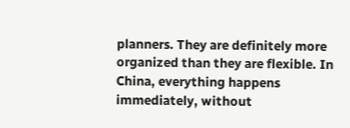planners. They are definitely more organized than they are flexible. In China, everything happens immediately, without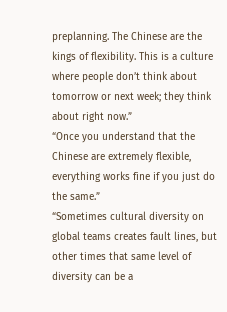preplanning. The Chinese are the kings of flexibility. This is a culture where people don’t think about tomorrow or next week; they think about right now.”
“Once you understand that the Chinese are extremely flexible, everything works fine if you just do the same.”
“Sometimes cultural diversity on global teams creates fault lines, but other times that same level of diversity can be a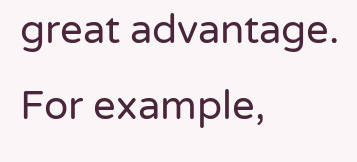great advantage. For example,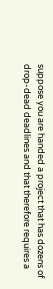suppose you are handed a project that has dozens of drop-dead deadlines and that therefore requires a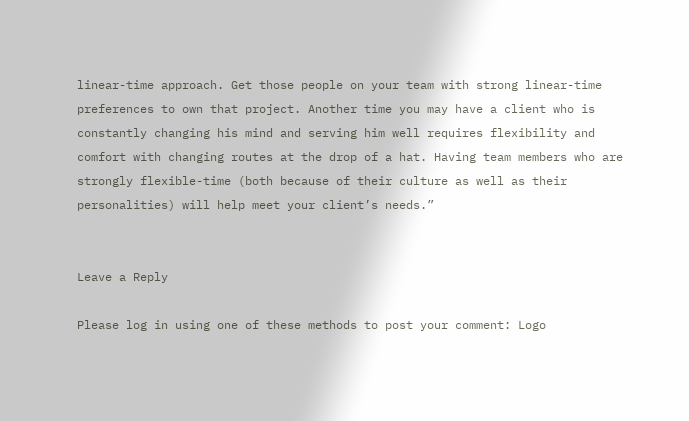linear-time approach. Get those people on your team with strong linear-time preferences to own that project. Another time you may have a client who is constantly changing his mind and serving him well requires flexibility and comfort with changing routes at the drop of a hat. Having team members who are strongly flexible-time (both because of their culture as well as their personalities) will help meet your client’s needs.”


Leave a Reply

Please log in using one of these methods to post your comment: Logo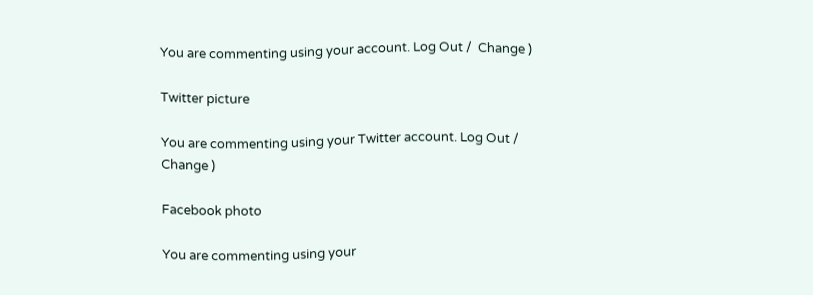You are commenting using your account. Log Out /  Change )

Twitter picture

You are commenting using your Twitter account. Log Out /  Change )

Facebook photo

You are commenting using your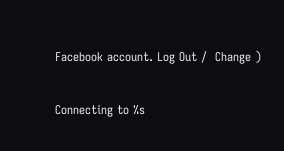Facebook account. Log Out /  Change )

Connecting to %s